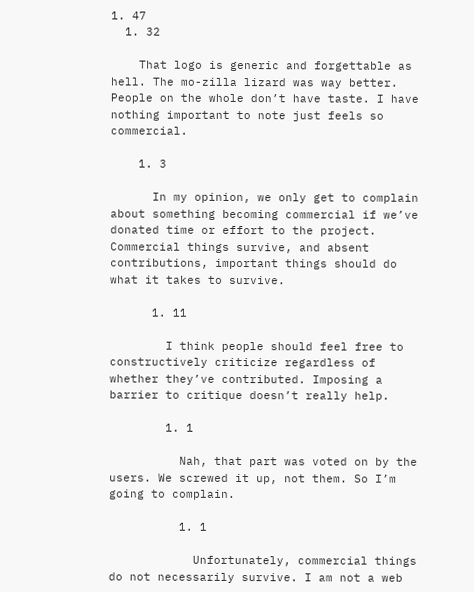1. 47
  1. 32

    That logo is generic and forgettable as hell. The mo-zilla lizard was way better. People on the whole don’t have taste. I have nothing important to note just feels so commercial.

    1. 3

      In my opinion, we only get to complain about something becoming commercial if we’ve donated time or effort to the project. Commercial things survive, and absent contributions, important things should do what it takes to survive.

      1. 11

        I think people should feel free to constructively criticize regardless of whether they’ve contributed. Imposing a barrier to critique doesn’t really help.

        1. 1

          Nah, that part was voted on by the users. We screwed it up, not them. So I’m going to complain.

          1. 1

            Unfortunately, commercial things do not necessarily survive. I am not a web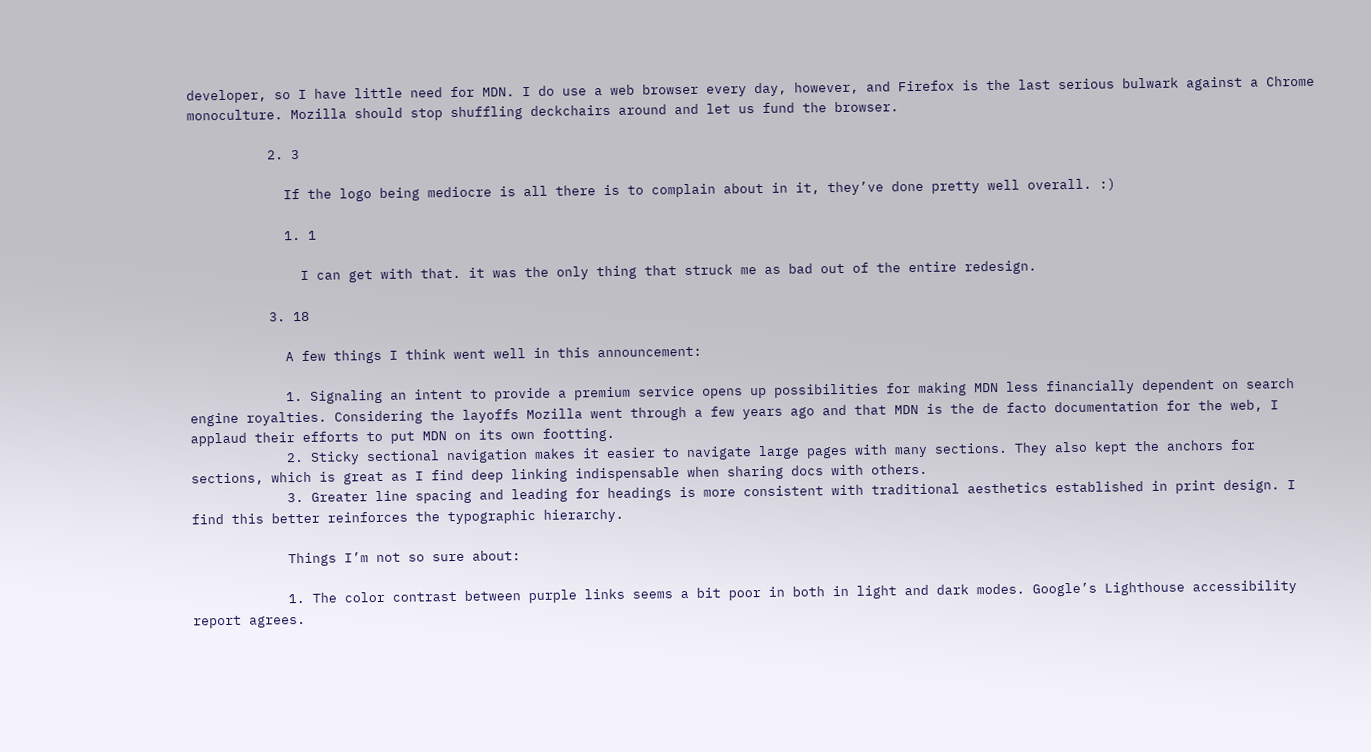developer, so I have little need for MDN. I do use a web browser every day, however, and Firefox is the last serious bulwark against a Chrome monoculture. Mozilla should stop shuffling deckchairs around and let us fund the browser.

          2. 3

            If the logo being mediocre is all there is to complain about in it, they’ve done pretty well overall. :)

            1. 1

              I can get with that. it was the only thing that struck me as bad out of the entire redesign.

          3. 18

            A few things I think went well in this announcement:

            1. Signaling an intent to provide a premium service opens up possibilities for making MDN less financially dependent on search engine royalties. Considering the layoffs Mozilla went through a few years ago and that MDN is the de facto documentation for the web, I applaud their efforts to put MDN on its own footting.
            2. Sticky sectional navigation makes it easier to navigate large pages with many sections. They also kept the anchors for sections, which is great as I find deep linking indispensable when sharing docs with others.
            3. Greater line spacing and leading for headings is more consistent with traditional aesthetics established in print design. I find this better reinforces the typographic hierarchy.

            Things I’m not so sure about:

            1. The color contrast between purple links seems a bit poor in both in light and dark modes. Google’s Lighthouse accessibility report agrees.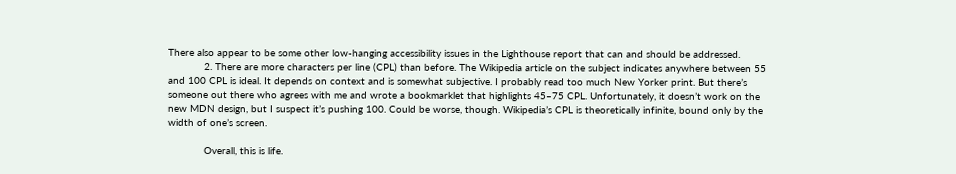There also appear to be some other low-hanging accessibility issues in the Lighthouse report that can and should be addressed.
            2. There are more characters per line (CPL) than before. The Wikipedia article on the subject indicates anywhere between 55 and 100 CPL is ideal. It depends on context and is somewhat subjective. I probably read too much New Yorker print. But there’s someone out there who agrees with me and wrote a bookmarklet that highlights 45–75 CPL. Unfortunately, it doesn’t work on the new MDN design, but I suspect it’s pushing 100. Could be worse, though. Wikipedia’s CPL is theoretically infinite, bound only by the width of one’s screen.

            Overall, this is life.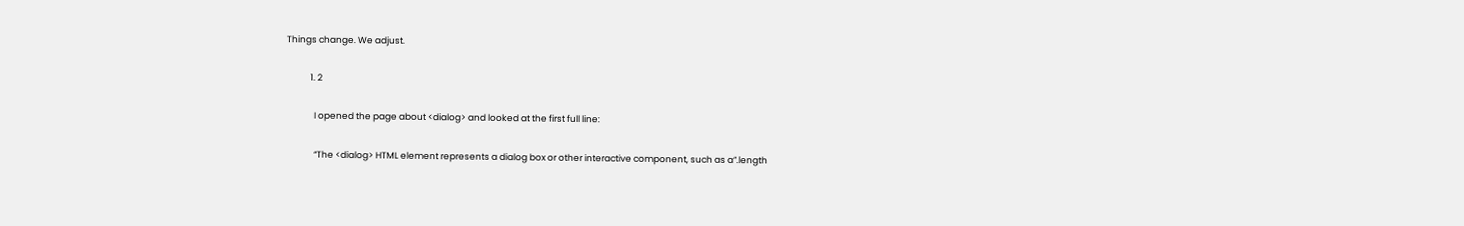Things change. We adjust.

            1. 2

              I opened the page about <dialog> and looked at the first full line:

              “The <dialog> HTML element represents a dialog box or other interactive component, such as a”.length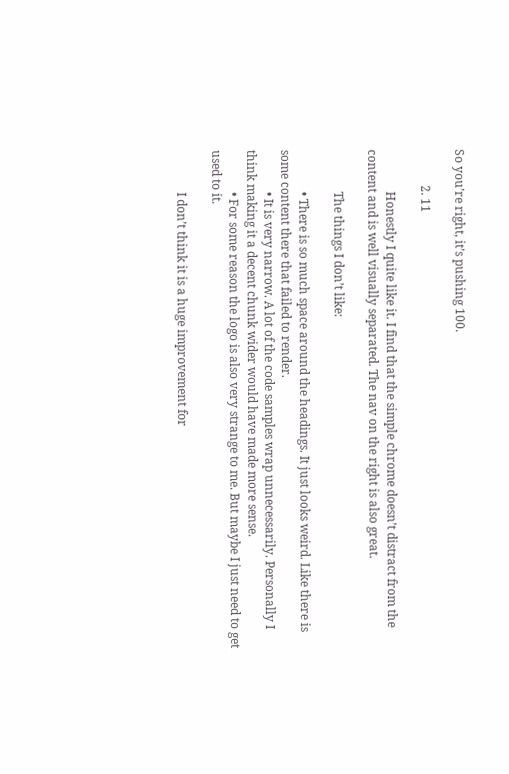So you’re right, it’s pushing 100.

            2. 11

              Honestly I quite like it. I find that the simple chrome doesn’t distract from the content and is well visually separated. The nav on the right is also great.

              The things I don’t like:

              • There is so much space around the headings. It just looks weird. Like there is some content there that failed to render.
              • It is very narrow. A lot of the code samples wrap unnecessarily. Personally I think making it a decent chunk wider would have made more sense.
              • For some reason the logo is also very strange to me. But maybe I just need to get used to it.

              I don’t think it is a huge improvement for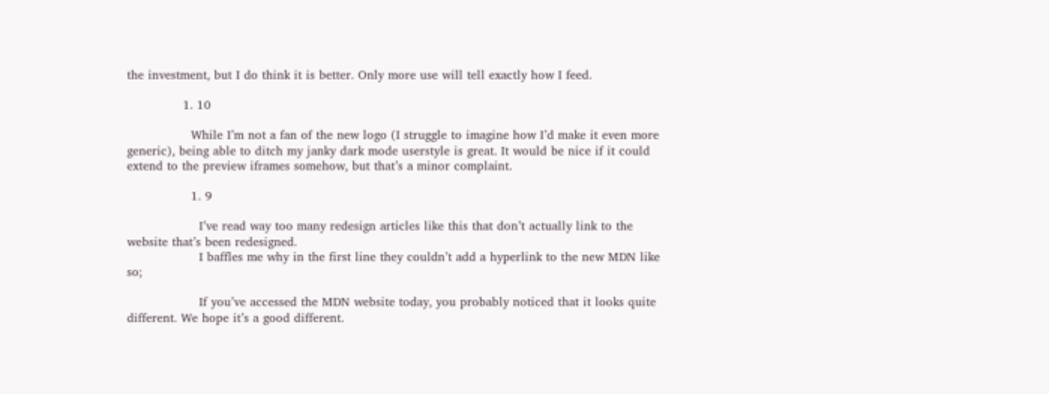the investment, but I do think it is better. Only more use will tell exactly how I feed.

              1. 10

                While I’m not a fan of the new logo (I struggle to imagine how I’d make it even more generic), being able to ditch my janky dark mode userstyle is great. It would be nice if it could extend to the preview iframes somehow, but that’s a minor complaint.

                1. 9

                  I’ve read way too many redesign articles like this that don’t actually link to the website that’s been redesigned.
                  I baffles me why in the first line they couldn’t add a hyperlink to the new MDN like so;

                  If you’ve accessed the MDN website today, you probably noticed that it looks quite different. We hope it’s a good different.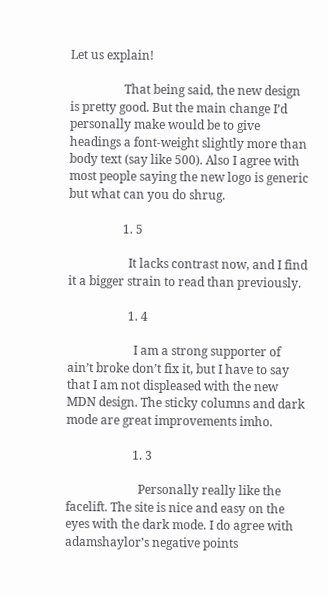Let us explain!

                  That being said, the new design is pretty good. But the main change I’d personally make would be to give headings a font-weight slightly more than body text (say like 500). Also I agree with most people saying the new logo is generic but what can you do shrug.

                  1. 5

                    It lacks contrast now, and I find it a bigger strain to read than previously.

                    1. 4

                      I am a strong supporter of ain’t broke don’t fix it, but I have to say that I am not displeased with the new MDN design. The sticky columns and dark mode are great improvements imho.

                      1. 3

                        Personally really like the facelift. The site is nice and easy on the eyes with the dark mode. I do agree with adamshaylor’s negative points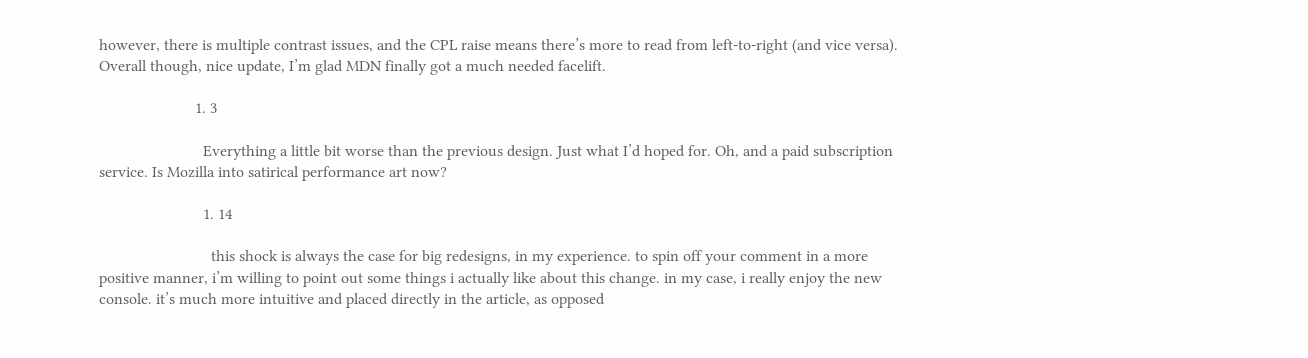however, there is multiple contrast issues, and the CPL raise means there’s more to read from left-to-right (and vice versa). Overall though, nice update, I’m glad MDN finally got a much needed facelift.

                        1. 3

                          Everything a little bit worse than the previous design. Just what I’d hoped for. Oh, and a paid subscription service. Is Mozilla into satirical performance art now?

                          1. 14

                            this shock is always the case for big redesigns, in my experience. to spin off your comment in a more positive manner, i’m willing to point out some things i actually like about this change. in my case, i really enjoy the new console. it’s much more intuitive and placed directly in the article, as opposed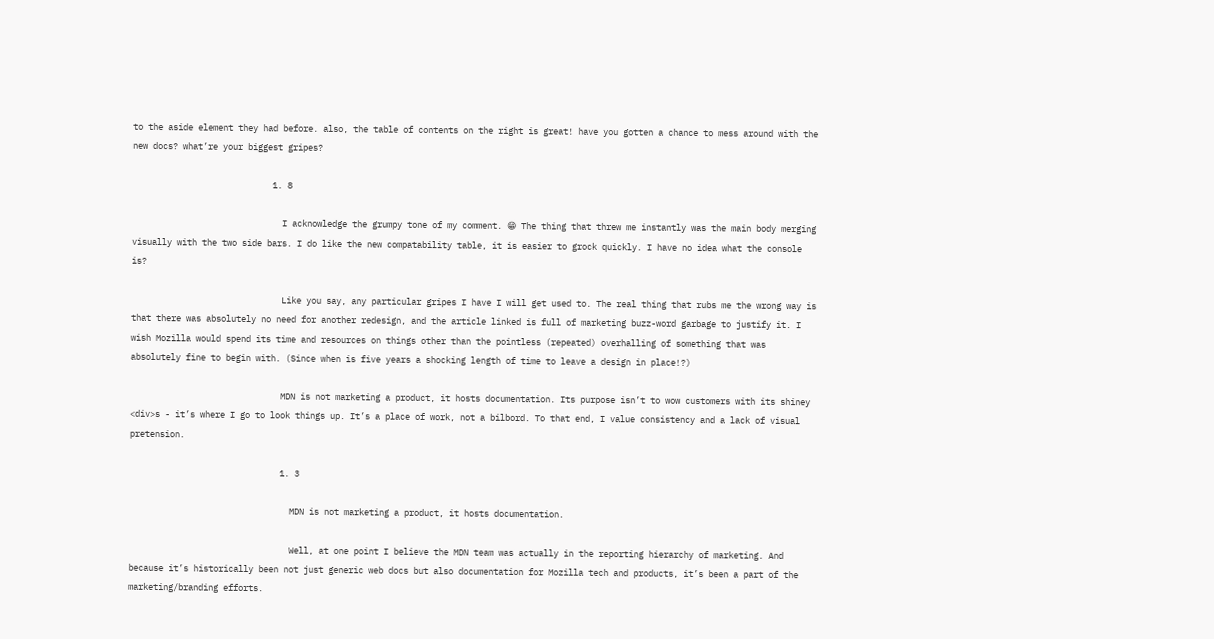to the aside element they had before. also, the table of contents on the right is great! have you gotten a chance to mess around with the new docs? what’re your biggest gripes?

                            1. 8

                              I acknowledge the grumpy tone of my comment. 😁 The thing that threw me instantly was the main body merging visually with the two side bars. I do like the new compatability table, it is easier to grock quickly. I have no idea what the console is?

                              Like you say, any particular gripes I have I will get used to. The real thing that rubs me the wrong way is that there was absolutely no need for another redesign, and the article linked is full of marketing buzz-word garbage to justify it. I wish Mozilla would spend its time and resources on things other than the pointless (repeated) overhalling of something that was absolutely fine to begin with. (Since when is five years a shocking length of time to leave a design in place!?)

                              MDN is not marketing a product, it hosts documentation. Its purpose isn’t to wow customers with its shiney <div>s - it’s where I go to look things up. It’s a place of work, not a bilbord. To that end, I value consistency and a lack of visual pretension.

                              1. 3

                                MDN is not marketing a product, it hosts documentation.

                                Well, at one point I believe the MDN team was actually in the reporting hierarchy of marketing. And because it’s historically been not just generic web docs but also documentation for Mozilla tech and products, it’s been a part of the marketing/branding efforts.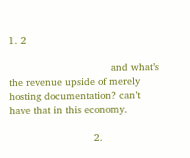1. 2

                                  and what’s the revenue upside of merely hosting documentation? can’t have that in this economy.

                            2.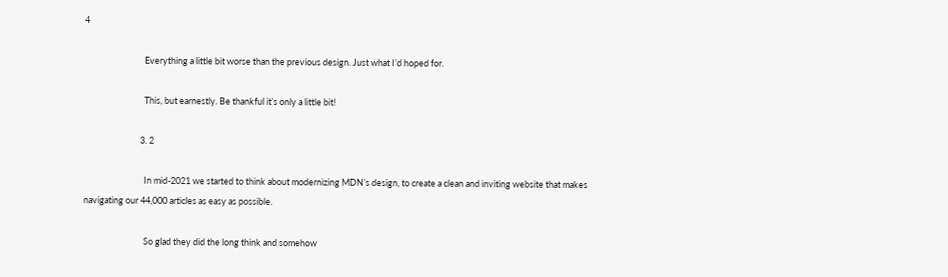4

                              Everything a little bit worse than the previous design. Just what I’d hoped for.

                              This, but earnestly. Be thankful it’s only a little bit!

                            3. 2

                              In mid-2021 we started to think about modernizing MDN’s design, to create a clean and inviting website that makes navigating our 44,000 articles as easy as possible.

                              So glad they did the long think and somehow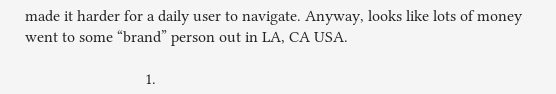made it harder for a daily user to navigate. Anyway, looks like lots of money went to some “brand” person out in LA, CA USA.

                              1.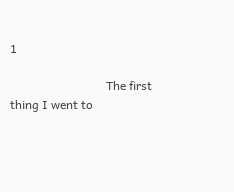1

                                The first thing I went to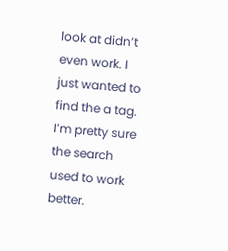look at didn’t even work. I just wanted to find the a tag. I’m pretty sure the search used to work better.